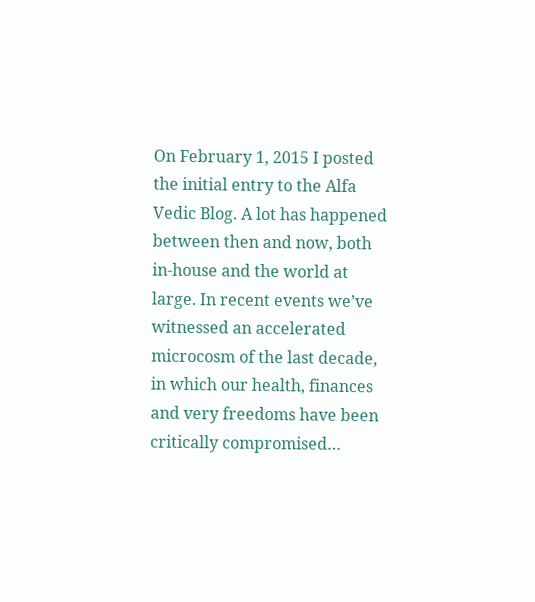On February 1, 2015 I posted the initial entry to the Alfa Vedic Blog. A lot has happened between then and now, both in-house and the world at large. In recent events we’ve witnessed an accelerated microcosm of the last decade, in which our health, finances and very freedoms have been critically compromised…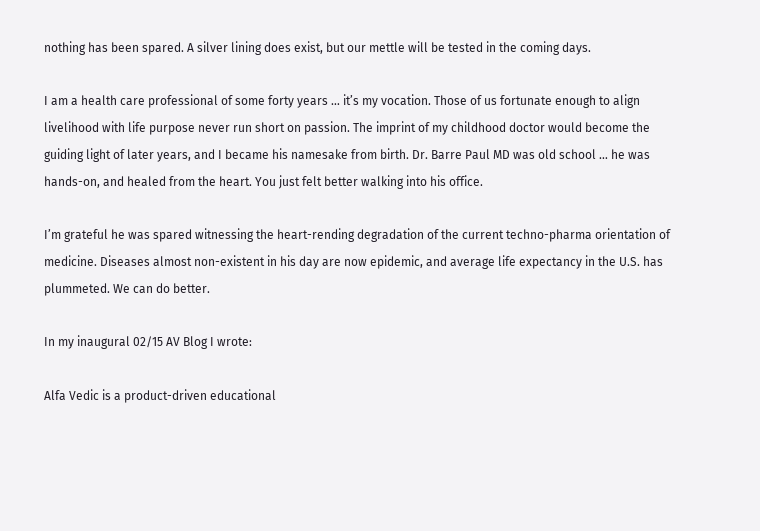nothing has been spared. A silver lining does exist, but our mettle will be tested in the coming days.

I am a health care professional of some forty years … it’s my vocation. Those of us fortunate enough to align livelihood with life purpose never run short on passion. The imprint of my childhood doctor would become the guiding light of later years, and I became his namesake from birth. Dr. Barre Paul MD was old school … he was hands-on, and healed from the heart. You just felt better walking into his office.

I’m grateful he was spared witnessing the heart-rending degradation of the current techno-pharma orientation of medicine. Diseases almost non-existent in his day are now epidemic, and average life expectancy in the U.S. has plummeted. We can do better.

In my inaugural 02/15 AV Blog I wrote:

Alfa Vedic is a product-driven educational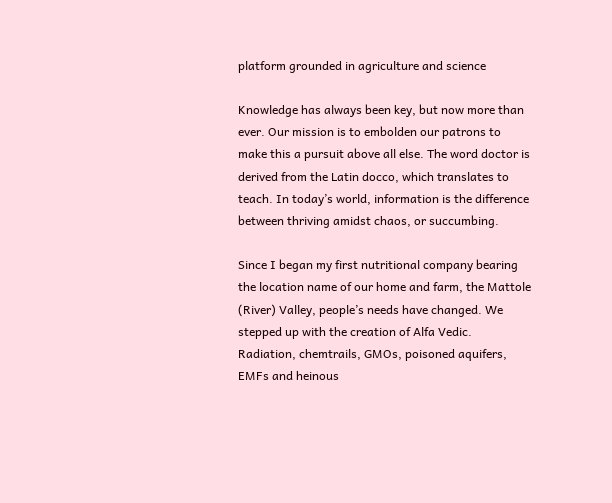platform grounded in agriculture and science

Knowledge has always been key, but now more than ever. Our mission is to embolden our patrons to make this a pursuit above all else. The word doctor is derived from the Latin docco, which translates to teach. In today’s world, information is the difference between thriving amidst chaos, or succumbing.

Since I began my first nutritional company bearing the location name of our home and farm, the Mattole (River) Valley, people’s needs have changed. We stepped up with the creation of Alfa Vedic. Radiation, chemtrails, GMOs, poisoned aquifers, EMFs and heinous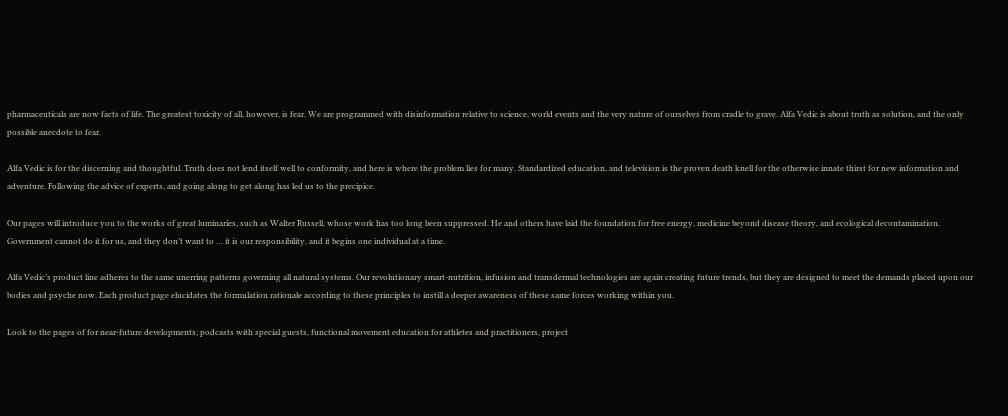pharmaceuticals are now facts of life. The greatest toxicity of all, however, is fear. We are programmed with disinformation relative to science, world events and the very nature of ourselves from cradle to grave. Alfa Vedic is about truth as solution, and the only possible anecdote to fear.

Alfa Vedic is for the discerning and thoughtful. Truth does not lend itself well to conformity, and here is where the problem lies for many. Standardized education, and television is the proven death knell for the otherwise innate thirst for new information and adventure. Following the advice of experts, and going along to get along has led us to the precipice.

Our pages will introduce you to the works of great luminaries, such as Walter Russell, whose work has too long been suppressed. He and others have laid the foundation for free energy, medicine beyond disease theory, and ecological decontamination. Government cannot do it for us, and they don’t want to … it is our responsibility, and it begins one individual at a time.

Alfa Vedic’s product line adheres to the same unerring patterns governing all natural systems. Our revolutionary smart-nutrition, infusion and transdermal technologies are again creating future trends, but they are designed to meet the demands placed upon our bodies and psyche now. Each product page elucidates the formulation rationale according to these principles to instill a deeper awareness of these same forces working within you.

Look to the pages of for near-future developments; podcasts with special guests, functional movement education for athletes and practitioners, project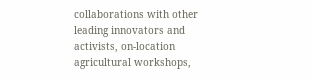collaborations with other leading innovators and activists, on-location agricultural workshops,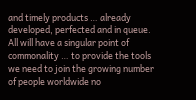and timely products … already developed, perfected and in queue. All will have a singular point of commonality … to provide the tools we need to join the growing number of people worldwide no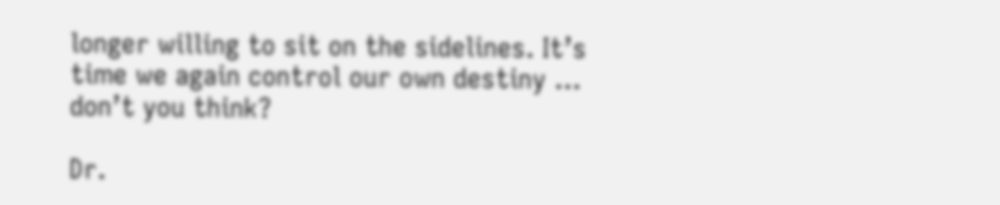longer willing to sit on the sidelines. It’s time we again control our own destiny … don’t you think?

Dr.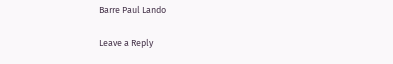Barre Paul Lando

Leave a Reply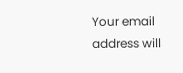Your email address will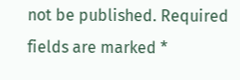not be published. Required fields are marked *